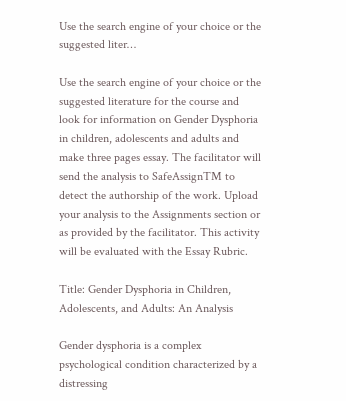Use the search engine of your choice or the suggested liter…

Use the search engine of your choice or the suggested literature for the course and look for information on Gender Dysphoria in children, adolescents and adults and make three pages essay. The facilitator will send the analysis to SafeAssignTM to detect the authorship of the work. Upload your analysis to the Assignments section or as provided by the facilitator. This activity will be evaluated with the Essay Rubric.

Title: Gender Dysphoria in Children, Adolescents, and Adults: An Analysis

Gender dysphoria is a complex psychological condition characterized by a distressing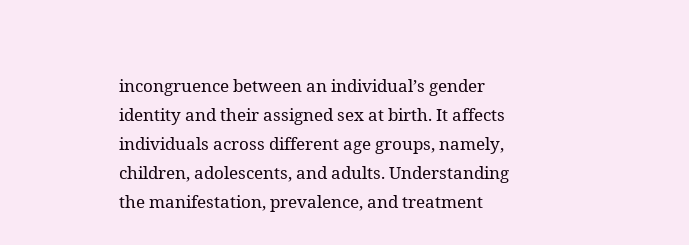incongruence between an individual’s gender identity and their assigned sex at birth. It affects individuals across different age groups, namely, children, adolescents, and adults. Understanding the manifestation, prevalence, and treatment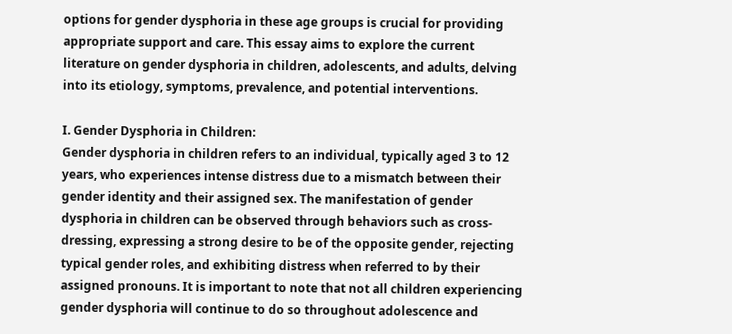options for gender dysphoria in these age groups is crucial for providing appropriate support and care. This essay aims to explore the current literature on gender dysphoria in children, adolescents, and adults, delving into its etiology, symptoms, prevalence, and potential interventions.

I. Gender Dysphoria in Children:
Gender dysphoria in children refers to an individual, typically aged 3 to 12 years, who experiences intense distress due to a mismatch between their gender identity and their assigned sex. The manifestation of gender dysphoria in children can be observed through behaviors such as cross-dressing, expressing a strong desire to be of the opposite gender, rejecting typical gender roles, and exhibiting distress when referred to by their assigned pronouns. It is important to note that not all children experiencing gender dysphoria will continue to do so throughout adolescence and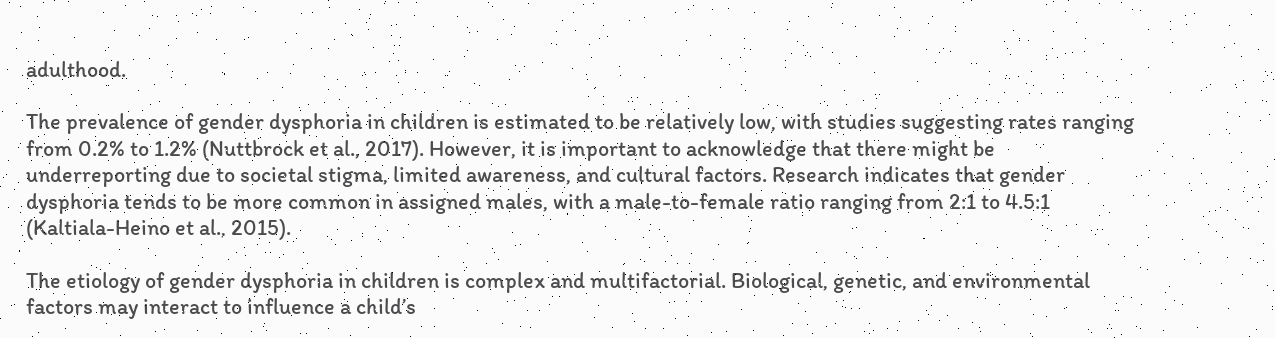adulthood.

The prevalence of gender dysphoria in children is estimated to be relatively low, with studies suggesting rates ranging from 0.2% to 1.2% (Nuttbrock et al., 2017). However, it is important to acknowledge that there might be underreporting due to societal stigma, limited awareness, and cultural factors. Research indicates that gender dysphoria tends to be more common in assigned males, with a male-to-female ratio ranging from 2:1 to 4.5:1 (Kaltiala-Heino et al., 2015).

The etiology of gender dysphoria in children is complex and multifactorial. Biological, genetic, and environmental factors may interact to influence a child’s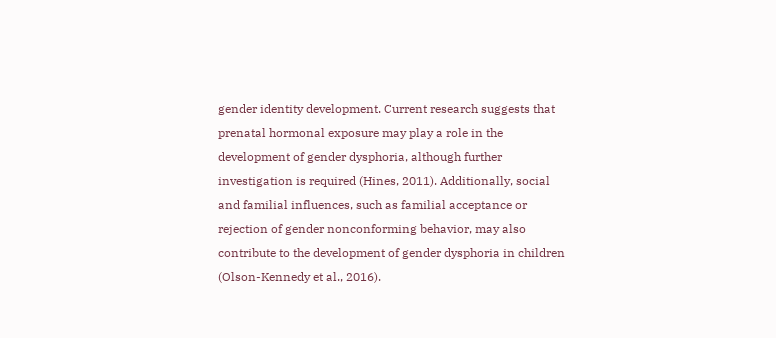gender identity development. Current research suggests that prenatal hormonal exposure may play a role in the development of gender dysphoria, although further investigation is required (Hines, 2011). Additionally, social and familial influences, such as familial acceptance or rejection of gender nonconforming behavior, may also contribute to the development of gender dysphoria in children (Olson-Kennedy et al., 2016).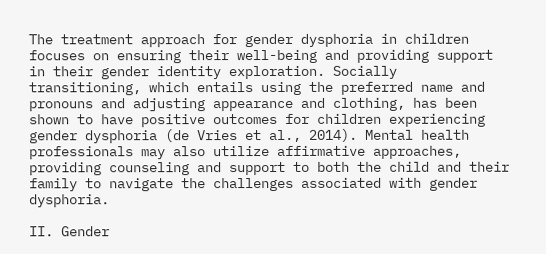The treatment approach for gender dysphoria in children focuses on ensuring their well-being and providing support in their gender identity exploration. Socially transitioning, which entails using the preferred name and pronouns and adjusting appearance and clothing, has been shown to have positive outcomes for children experiencing gender dysphoria (de Vries et al., 2014). Mental health professionals may also utilize affirmative approaches, providing counseling and support to both the child and their family to navigate the challenges associated with gender dysphoria.

II. Gender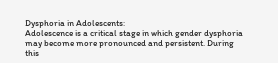Dysphoria in Adolescents:
Adolescence is a critical stage in which gender dysphoria may become more pronounced and persistent. During this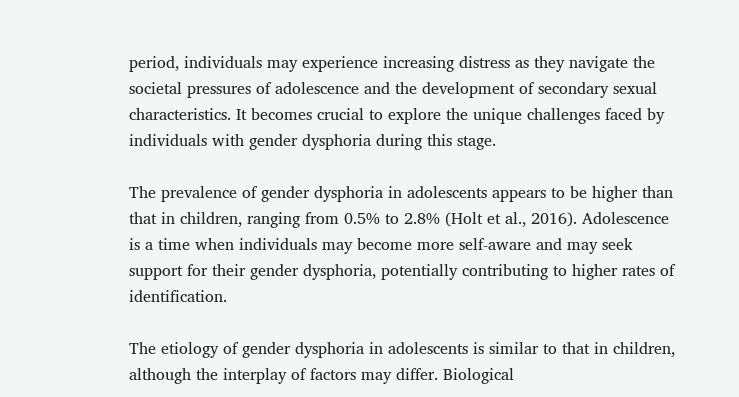period, individuals may experience increasing distress as they navigate the societal pressures of adolescence and the development of secondary sexual characteristics. It becomes crucial to explore the unique challenges faced by individuals with gender dysphoria during this stage.

The prevalence of gender dysphoria in adolescents appears to be higher than that in children, ranging from 0.5% to 2.8% (Holt et al., 2016). Adolescence is a time when individuals may become more self-aware and may seek support for their gender dysphoria, potentially contributing to higher rates of identification.

The etiology of gender dysphoria in adolescents is similar to that in children, although the interplay of factors may differ. Biological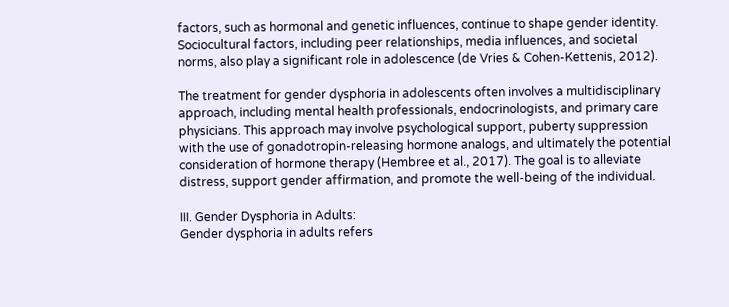factors, such as hormonal and genetic influences, continue to shape gender identity. Sociocultural factors, including peer relationships, media influences, and societal norms, also play a significant role in adolescence (de Vries & Cohen-Kettenis, 2012).

The treatment for gender dysphoria in adolescents often involves a multidisciplinary approach, including mental health professionals, endocrinologists, and primary care physicians. This approach may involve psychological support, puberty suppression with the use of gonadotropin-releasing hormone analogs, and ultimately the potential consideration of hormone therapy (Hembree et al., 2017). The goal is to alleviate distress, support gender affirmation, and promote the well-being of the individual.

III. Gender Dysphoria in Adults:
Gender dysphoria in adults refers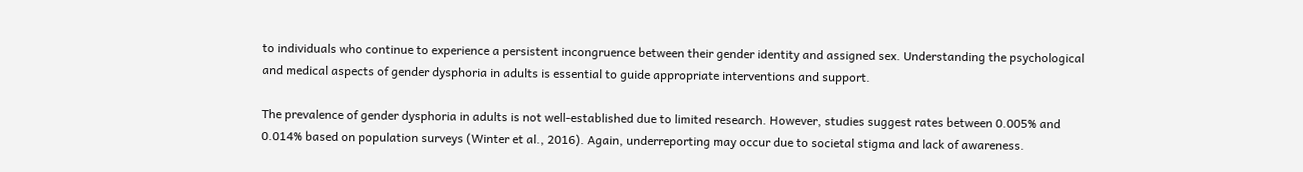to individuals who continue to experience a persistent incongruence between their gender identity and assigned sex. Understanding the psychological and medical aspects of gender dysphoria in adults is essential to guide appropriate interventions and support.

The prevalence of gender dysphoria in adults is not well-established due to limited research. However, studies suggest rates between 0.005% and 0.014% based on population surveys (Winter et al., 2016). Again, underreporting may occur due to societal stigma and lack of awareness.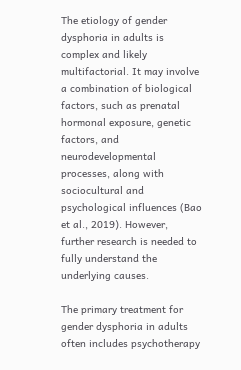The etiology of gender dysphoria in adults is complex and likely multifactorial. It may involve a combination of biological factors, such as prenatal hormonal exposure, genetic factors, and neurodevelopmental processes, along with sociocultural and psychological influences (Bao et al., 2019). However, further research is needed to fully understand the underlying causes.

The primary treatment for gender dysphoria in adults often includes psychotherapy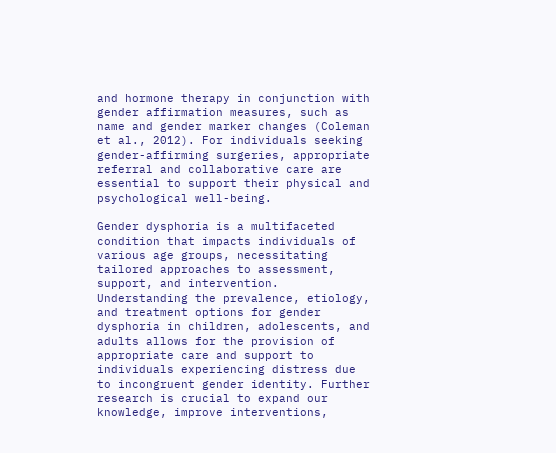and hormone therapy in conjunction with gender affirmation measures, such as name and gender marker changes (Coleman et al., 2012). For individuals seeking gender-affirming surgeries, appropriate referral and collaborative care are essential to support their physical and psychological well-being.

Gender dysphoria is a multifaceted condition that impacts individuals of various age groups, necessitating tailored approaches to assessment, support, and intervention. Understanding the prevalence, etiology, and treatment options for gender dysphoria in children, adolescents, and adults allows for the provision of appropriate care and support to individuals experiencing distress due to incongruent gender identity. Further research is crucial to expand our knowledge, improve interventions,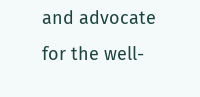and advocate for the well-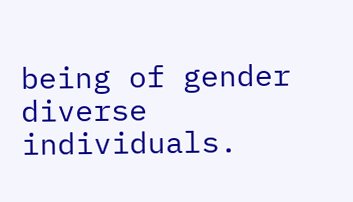being of gender diverse individuals.